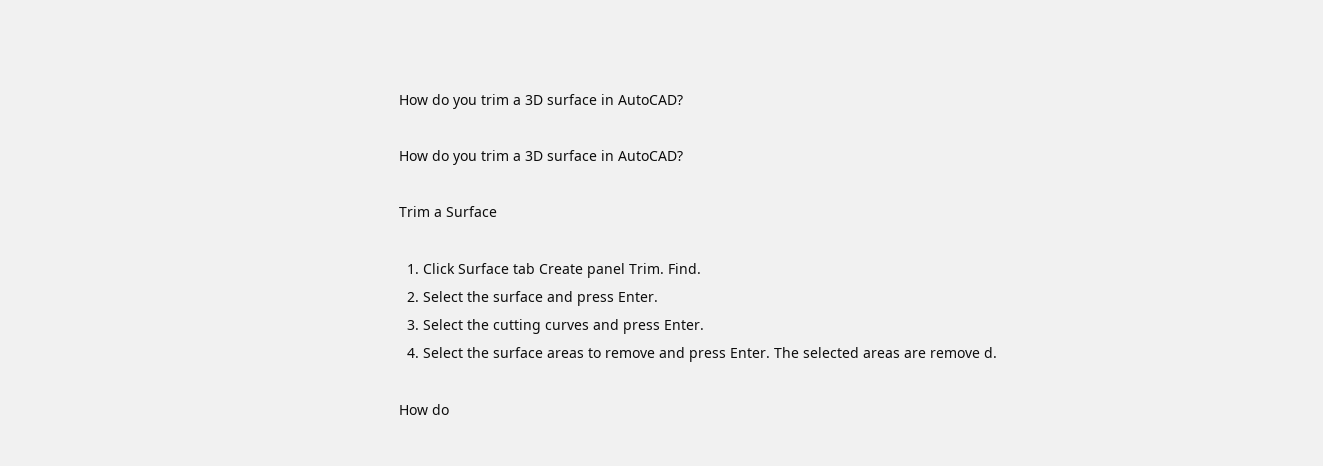How do you trim a 3D surface in AutoCAD?

How do you trim a 3D surface in AutoCAD?

Trim a Surface

  1. Click Surface tab Create panel Trim. Find.
  2. Select the surface and press Enter.
  3. Select the cutting curves and press Enter.
  4. Select the surface areas to remove and press Enter. The selected areas are remove d.

How do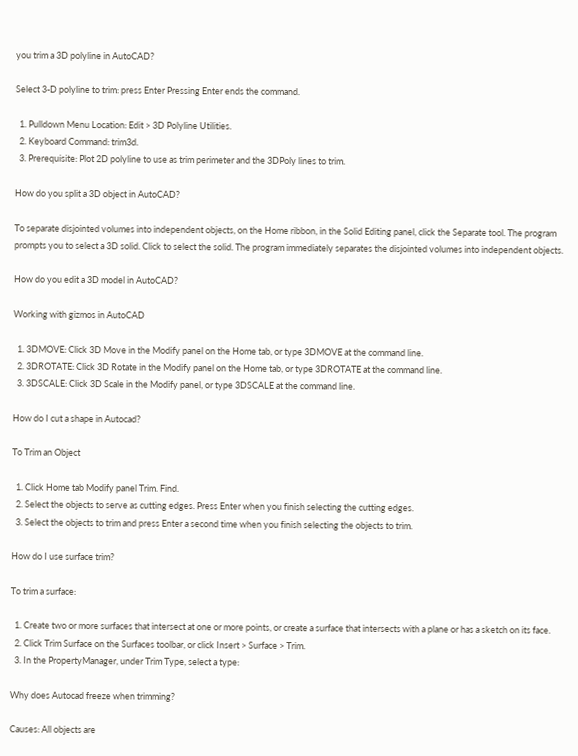you trim a 3D polyline in AutoCAD?

Select 3-D polyline to trim: press Enter Pressing Enter ends the command.

  1. Pulldown Menu Location: Edit > 3D Polyline Utilities.
  2. Keyboard Command: trim3d.
  3. Prerequisite: Plot 2D polyline to use as trim perimeter and the 3DPoly lines to trim.

How do you split a 3D object in AutoCAD?

To separate disjointed volumes into independent objects, on the Home ribbon, in the Solid Editing panel, click the Separate tool. The program prompts you to select a 3D solid. Click to select the solid. The program immediately separates the disjointed volumes into independent objects.

How do you edit a 3D model in AutoCAD?

Working with gizmos in AutoCAD

  1. 3DMOVE: Click 3D Move in the Modify panel on the Home tab, or type 3DMOVE at the command line.
  2. 3DROTATE: Click 3D Rotate in the Modify panel on the Home tab, or type 3DROTATE at the command line.
  3. 3DSCALE: Click 3D Scale in the Modify panel, or type 3DSCALE at the command line.

How do I cut a shape in Autocad?

To Trim an Object

  1. Click Home tab Modify panel Trim. Find.
  2. Select the objects to serve as cutting edges. Press Enter when you finish selecting the cutting edges.
  3. Select the objects to trim and press Enter a second time when you finish selecting the objects to trim.

How do I use surface trim?

To trim a surface:

  1. Create two or more surfaces that intersect at one or more points, or create a surface that intersects with a plane or has a sketch on its face.
  2. Click Trim Surface on the Surfaces toolbar, or click Insert > Surface > Trim.
  3. In the PropertyManager, under Trim Type, select a type:

Why does Autocad freeze when trimming?

Causes: All objects are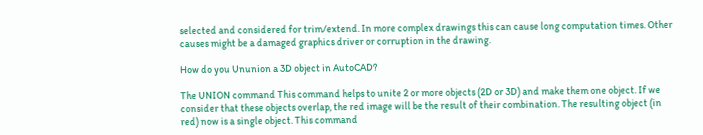selected and considered for trim/extend. In more complex drawings this can cause long computation times. Other causes might be a damaged graphics driver or corruption in the drawing.

How do you Ununion a 3D object in AutoCAD?

The UNION command This command helps to unite 2 or more objects (2D or 3D) and make them one object. If we consider that these objects overlap, the red image will be the result of their combination. The resulting object (in red) now is a single object. This command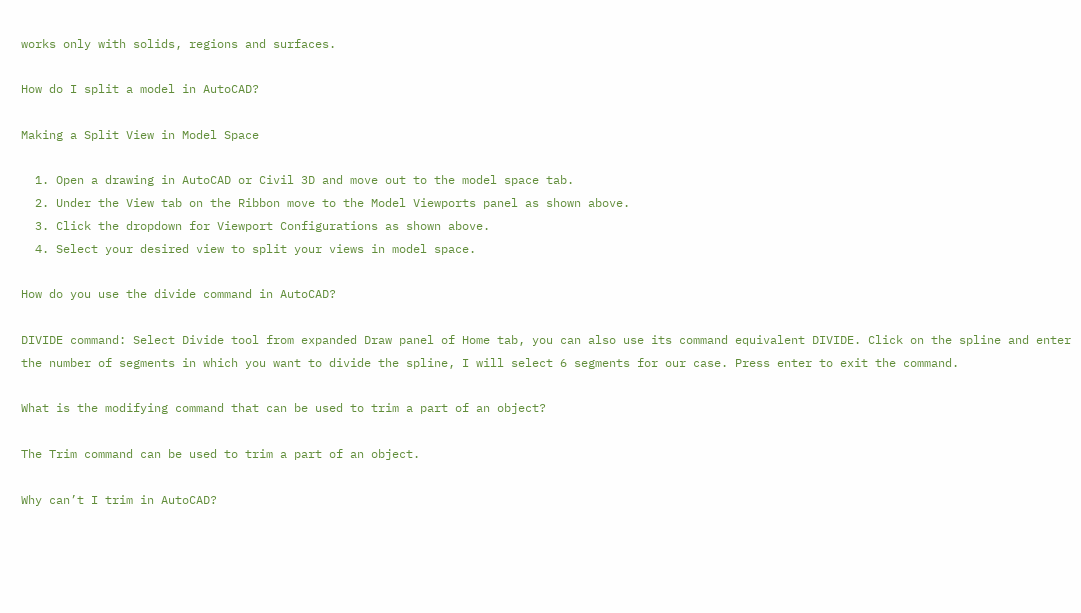works only with solids, regions and surfaces.

How do I split a model in AutoCAD?

Making a Split View in Model Space

  1. Open a drawing in AutoCAD or Civil 3D and move out to the model space tab.
  2. Under the View tab on the Ribbon move to the Model Viewports panel as shown above.
  3. Click the dropdown for Viewport Configurations as shown above.
  4. Select your desired view to split your views in model space.

How do you use the divide command in AutoCAD?

DIVIDE command: Select Divide tool from expanded Draw panel of Home tab, you can also use its command equivalent DIVIDE. Click on the spline and enter the number of segments in which you want to divide the spline, I will select 6 segments for our case. Press enter to exit the command.

What is the modifying command that can be used to trim a part of an object?

The Trim command can be used to trim a part of an object.

Why can’t I trim in AutoCAD?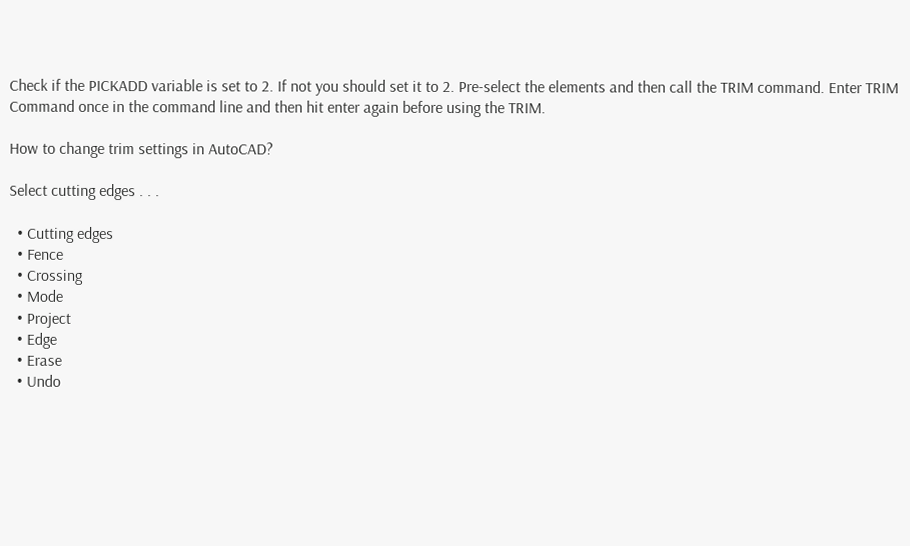Check if the PICKADD variable is set to 2. If not you should set it to 2. Pre-select the elements and then call the TRIM command. Enter TRIM Command once in the command line and then hit enter again before using the TRIM.

How to change trim settings in AutoCAD?

Select cutting edges . . .

  • Cutting edges
  • Fence
  • Crossing
  • Mode
  • Project
  • Edge
  • Erase
  • Undo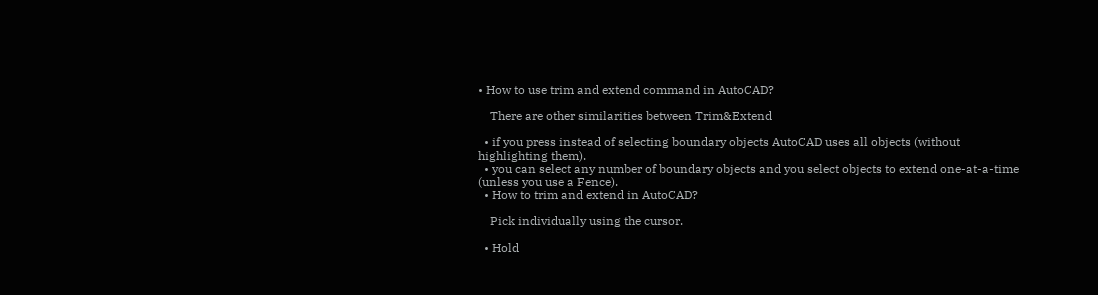• How to use trim and extend command in AutoCAD?

    There are other similarities between Trim&Extend

  • if you press instead of selecting boundary objects AutoCAD uses all objects (without highlighting them).
  • you can select any number of boundary objects and you select objects to extend one-at-a-time (unless you use a Fence).
  • How to trim and extend in AutoCAD?

    Pick individually using the cursor.

  • Hold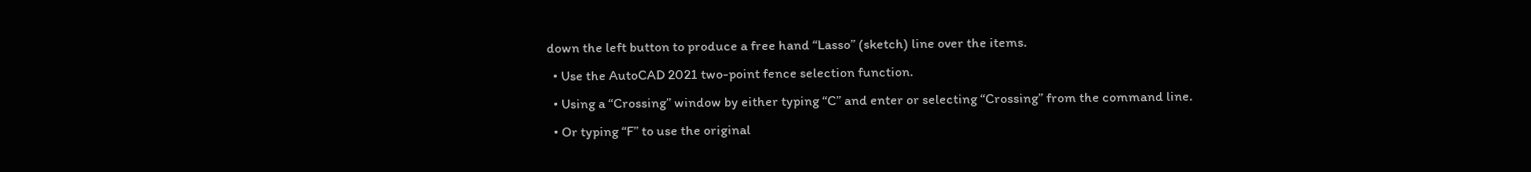down the left button to produce a free hand “Lasso” (sketch) line over the items.
  • Use the AutoCAD 2021 two-point fence selection function.
  • Using a “Crossing” window by either typing “C” and enter or selecting “Crossing” from the command line.
  • Or typing “F” to use the original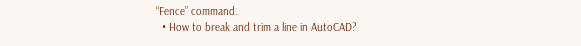“Fence” command.
  • How to break and trim a line in AutoCAD?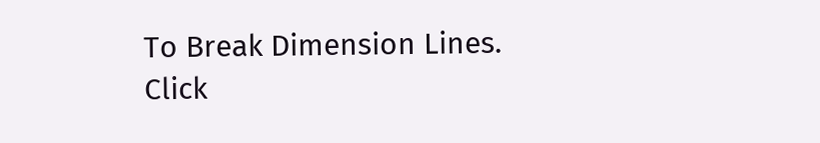To Break Dimension Lines. Click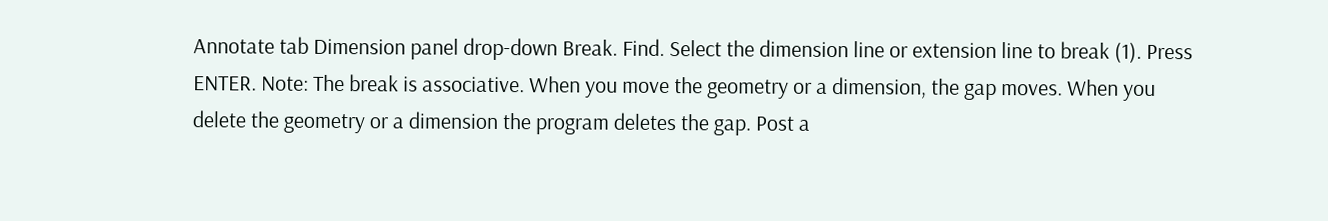Annotate tab Dimension panel drop-down Break. Find. Select the dimension line or extension line to break (1). Press ENTER. Note: The break is associative. When you move the geometry or a dimension, the gap moves. When you delete the geometry or a dimension the program deletes the gap. Post a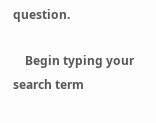question.

    Begin typing your search term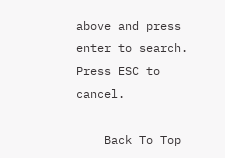above and press enter to search. Press ESC to cancel.

    Back To Top